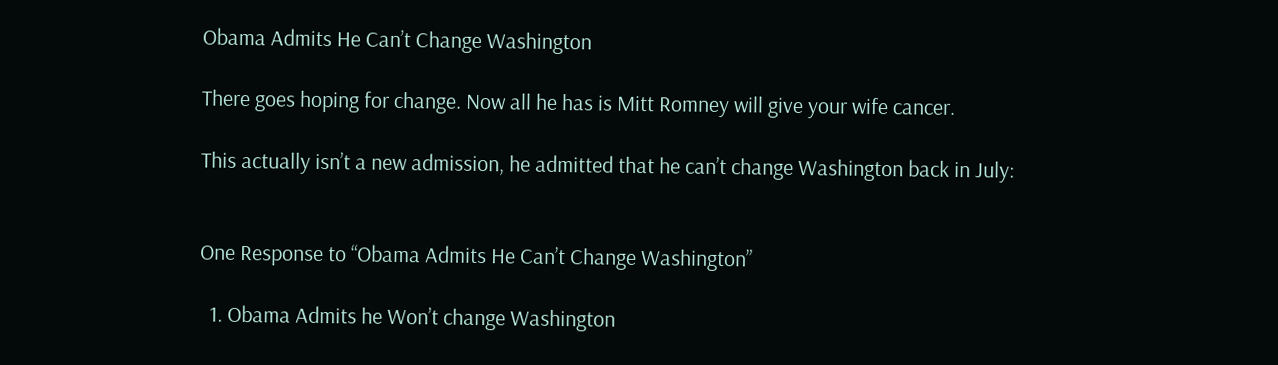Obama Admits He Can’t Change Washington

There goes hoping for change. Now all he has is Mitt Romney will give your wife cancer.

This actually isn’t a new admission, he admitted that he can’t change Washington back in July:


One Response to “Obama Admits He Can’t Change Washington”

  1. Obama Admits he Won’t change Washington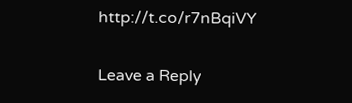http://t.co/r7nBqiVY

Leave a Reply